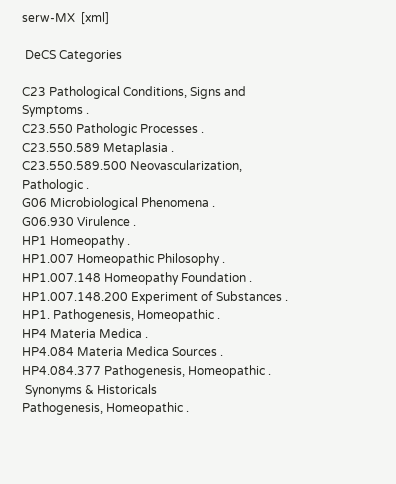serw-MX  [xml]

 DeCS Categories

C23 Pathological Conditions, Signs and Symptoms .
C23.550 Pathologic Processes .
C23.550.589 Metaplasia .
C23.550.589.500 Neovascularization, Pathologic .
G06 Microbiological Phenomena .
G06.930 Virulence .
HP1 Homeopathy .
HP1.007 Homeopathic Philosophy .
HP1.007.148 Homeopathy Foundation .
HP1.007.148.200 Experiment of Substances .
HP1. Pathogenesis, Homeopathic .
HP4 Materia Medica .
HP4.084 Materia Medica Sources .
HP4.084.377 Pathogenesis, Homeopathic .
 Synonyms & Historicals
Pathogenesis, Homeopathic .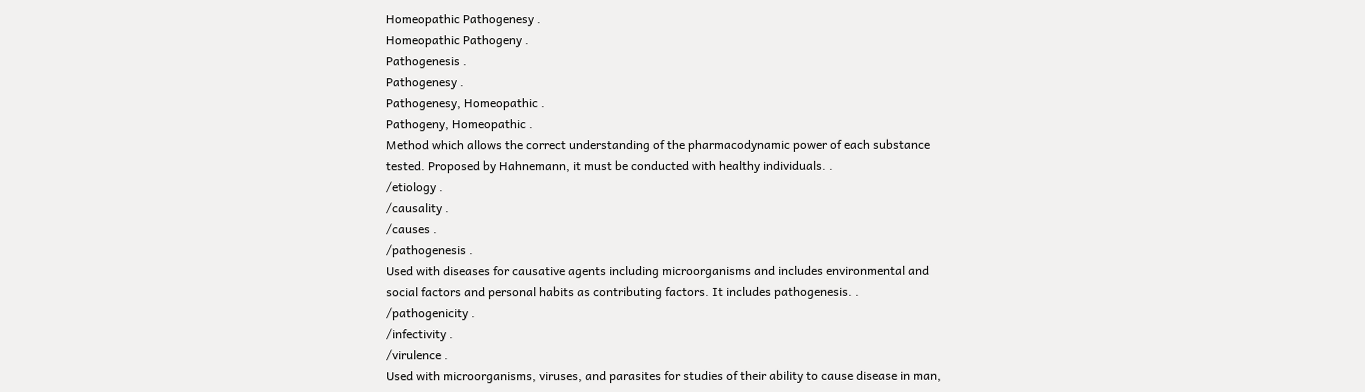Homeopathic Pathogenesy .
Homeopathic Pathogeny .
Pathogenesis .
Pathogenesy .
Pathogenesy, Homeopathic .
Pathogeny, Homeopathic .
Method which allows the correct understanding of the pharmacodynamic power of each substance tested. Proposed by Hahnemann, it must be conducted with healthy individuals. .
/etiology .
/causality .
/causes .
/pathogenesis .
Used with diseases for causative agents including microorganisms and includes environmental and social factors and personal habits as contributing factors. It includes pathogenesis. .
/pathogenicity .
/infectivity .
/virulence .
Used with microorganisms, viruses, and parasites for studies of their ability to cause disease in man,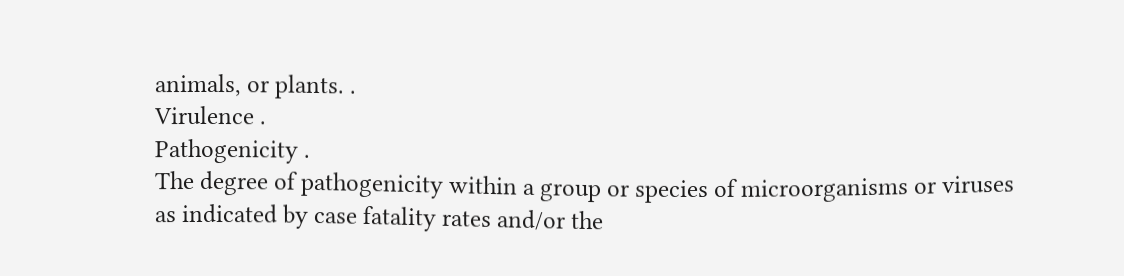animals, or plants. .
Virulence .
Pathogenicity .
The degree of pathogenicity within a group or species of microorganisms or viruses as indicated by case fatality rates and/or the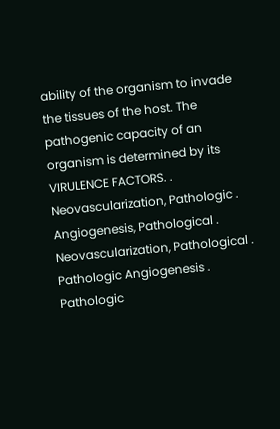ability of the organism to invade the tissues of the host. The pathogenic capacity of an organism is determined by its VIRULENCE FACTORS. .
Neovascularization, Pathologic .
Angiogenesis, Pathological .
Neovascularization, Pathological .
Pathologic Angiogenesis .
Pathologic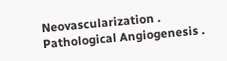Neovascularization .
Pathological Angiogenesis .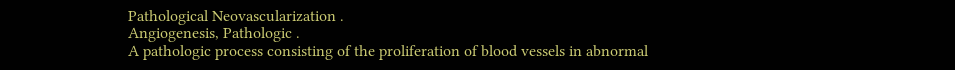Pathological Neovascularization .
Angiogenesis, Pathologic .
A pathologic process consisting of the proliferation of blood vessels in abnormal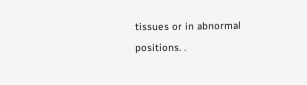tissues or in abnormal positions. .